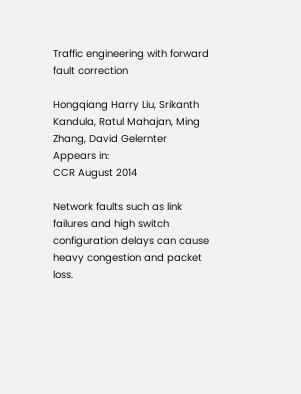Traffic engineering with forward fault correction

Hongqiang Harry Liu, Srikanth Kandula, Ratul Mahajan, Ming Zhang, David Gelernter
Appears in:
CCR August 2014

Network faults such as link failures and high switch configuration delays can cause heavy congestion and packet loss.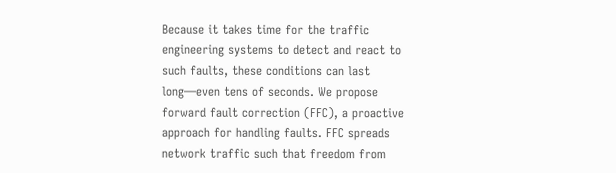Because it takes time for the traffic engineering systems to detect and react to such faults, these conditions can last long—even tens of seconds. We propose forward fault correction (FFC), a proactive approach for handling faults. FFC spreads network traffic such that freedom from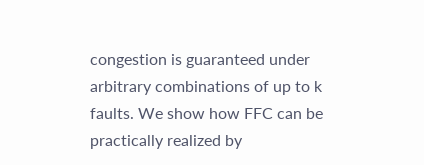congestion is guaranteed under arbitrary combinations of up to k faults. We show how FFC can be practically realized by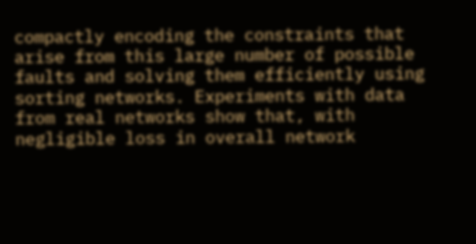compactly encoding the constraints that arise from this large number of possible faults and solving them efficiently using sorting networks. Experiments with data from real networks show that, with negligible loss in overall network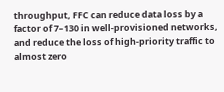throughput, FFC can reduce data loss by a factor of 7–130 in well-provisioned networks, and reduce the loss of high-priority traffic to almost zero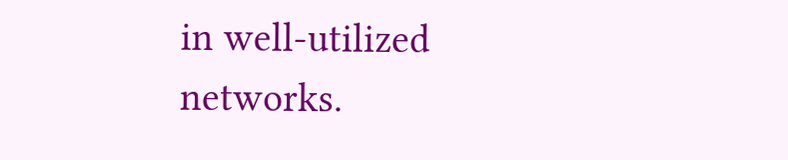in well-utilized networks.